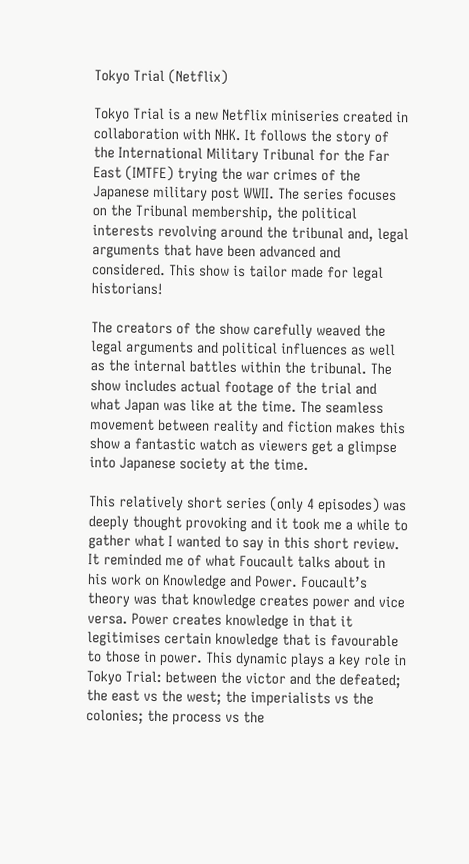Tokyo Trial (Netflix)

Tokyo Trial is a new Netflix miniseries created in collaboration with NHK. It follows the story of the International Military Tribunal for the Far East (IMTFE) trying the war crimes of the Japanese military post WWII. The series focuses on the Tribunal membership, the political interests revolving around the tribunal and, legal arguments that have been advanced and considered. This show is tailor made for legal historians!

The creators of the show carefully weaved the legal arguments and political influences as well as the internal battles within the tribunal. The show includes actual footage of the trial and what Japan was like at the time. The seamless movement between reality and fiction makes this show a fantastic watch as viewers get a glimpse into Japanese society at the time.

This relatively short series (only 4 episodes) was deeply thought provoking and it took me a while to gather what I wanted to say in this short review. It reminded me of what Foucault talks about in his work on Knowledge and Power. Foucault’s theory was that knowledge creates power and vice versa. Power creates knowledge in that it legitimises certain knowledge that is favourable to those in power. This dynamic plays a key role in Tokyo Trial: between the victor and the defeated; the east vs the west; the imperialists vs the colonies; the process vs the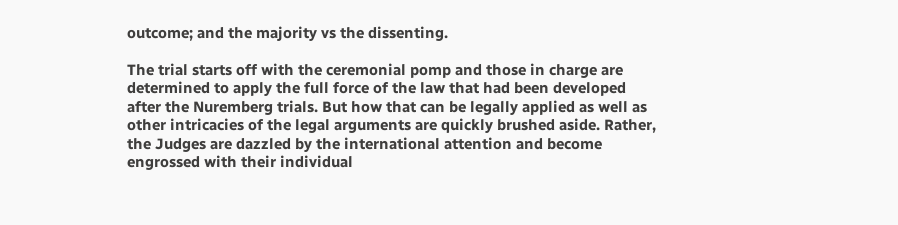outcome; and the majority vs the dissenting.

The trial starts off with the ceremonial pomp and those in charge are determined to apply the full force of the law that had been developed after the Nuremberg trials. But how that can be legally applied as well as other intricacies of the legal arguments are quickly brushed aside. Rather, the Judges are dazzled by the international attention and become engrossed with their individual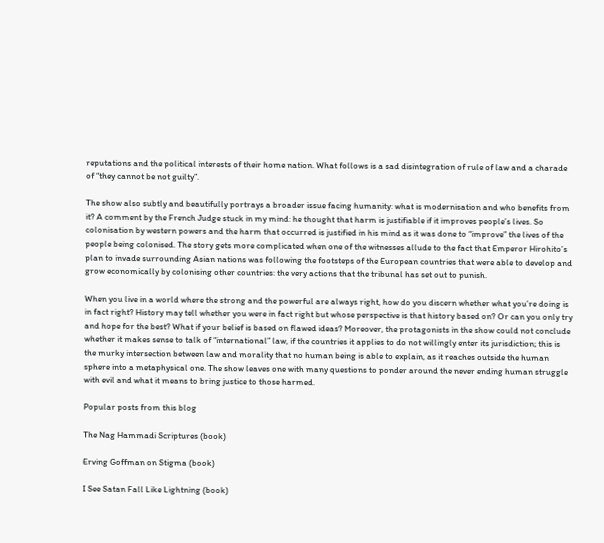reputations and the political interests of their home nation. What follows is a sad disintegration of rule of law and a charade of “they cannot be not guilty”.

The show also subtly and beautifully portrays a broader issue facing humanity: what is modernisation and who benefits from it? A comment by the French Judge stuck in my mind: he thought that harm is justifiable if it improves people’s lives. So colonisation by western powers and the harm that occurred is justified in his mind as it was done to “improve” the lives of the people being colonised. The story gets more complicated when one of the witnesses allude to the fact that Emperor Hirohito’s plan to invade surrounding Asian nations was following the footsteps of the European countries that were able to develop and grow economically by colonising other countries: the very actions that the tribunal has set out to punish.

When you live in a world where the strong and the powerful are always right, how do you discern whether what you’re doing is in fact right? History may tell whether you were in fact right but whose perspective is that history based on? Or can you only try and hope for the best? What if your belief is based on flawed ideas? Moreover, the protagonists in the show could not conclude whether it makes sense to talk of “international” law, if the countries it applies to do not willingly enter its jurisdiction; this is the murky intersection between law and morality that no human being is able to explain, as it reaches outside the human sphere into a metaphysical one. The show leaves one with many questions to ponder around the never ending human struggle with evil and what it means to bring justice to those harmed.

Popular posts from this blog

The Nag Hammadi Scriptures (book)

Erving Goffman on Stigma (book)

I See Satan Fall Like Lightning (book)